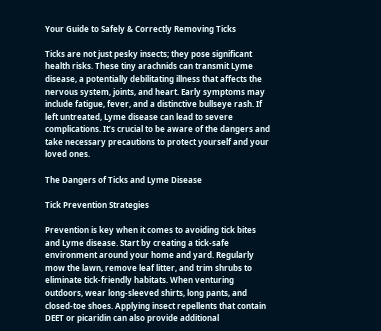Your Guide to Safely & Correctly Removing Ticks

Ticks are not just pesky insects; they pose significant health risks. These tiny arachnids can transmit Lyme disease, a potentially debilitating illness that affects the nervous system, joints, and heart. Early symptoms may include fatigue, fever, and a distinctive bullseye rash. If left untreated, Lyme disease can lead to severe complications. It’s crucial to be aware of the dangers and take necessary precautions to protect yourself and your loved ones.

The Dangers of Ticks and Lyme Disease

Tick Prevention Strategies

Prevention is key when it comes to avoiding tick bites and Lyme disease. Start by creating a tick-safe environment around your home and yard. Regularly mow the lawn, remove leaf litter, and trim shrubs to eliminate tick-friendly habitats. When venturing outdoors, wear long-sleeved shirts, long pants, and closed-toe shoes. Applying insect repellents that contain DEET or picaridin can also provide additional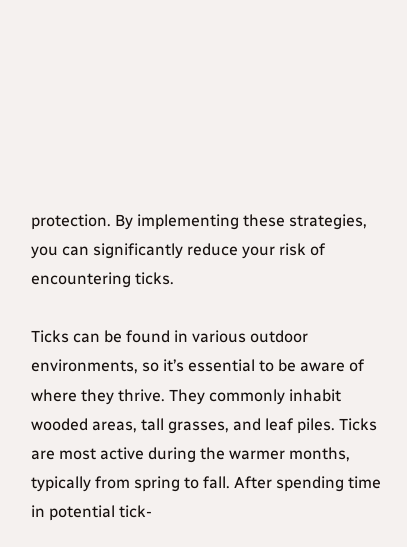protection. By implementing these strategies, you can significantly reduce your risk of encountering ticks.

Ticks can be found in various outdoor environments, so it’s essential to be aware of where they thrive. They commonly inhabit wooded areas, tall grasses, and leaf piles. Ticks are most active during the warmer months, typically from spring to fall. After spending time in potential tick-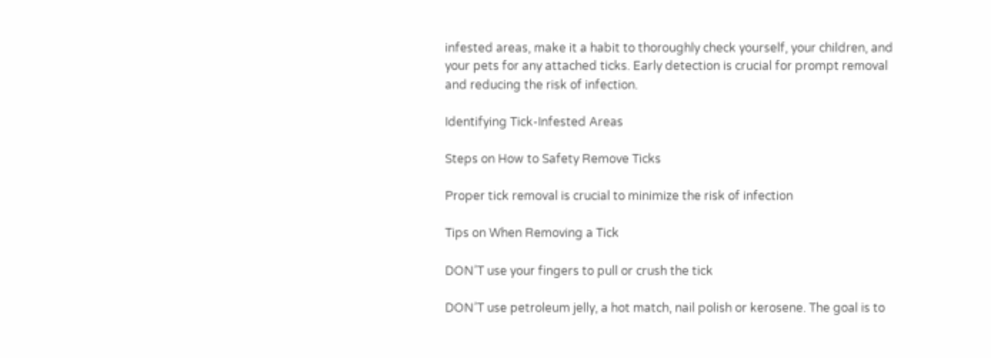infested areas, make it a habit to thoroughly check yourself, your children, and your pets for any attached ticks. Early detection is crucial for prompt removal and reducing the risk of infection.

Identifying Tick-Infested Areas

Steps on How to Safety Remove Ticks

Proper tick removal is crucial to minimize the risk of infection

Tips on When Removing a Tick

DON’T use your fingers to pull or crush the tick

DON’T use petroleum jelly, a hot match, nail polish or kerosene. The goal is to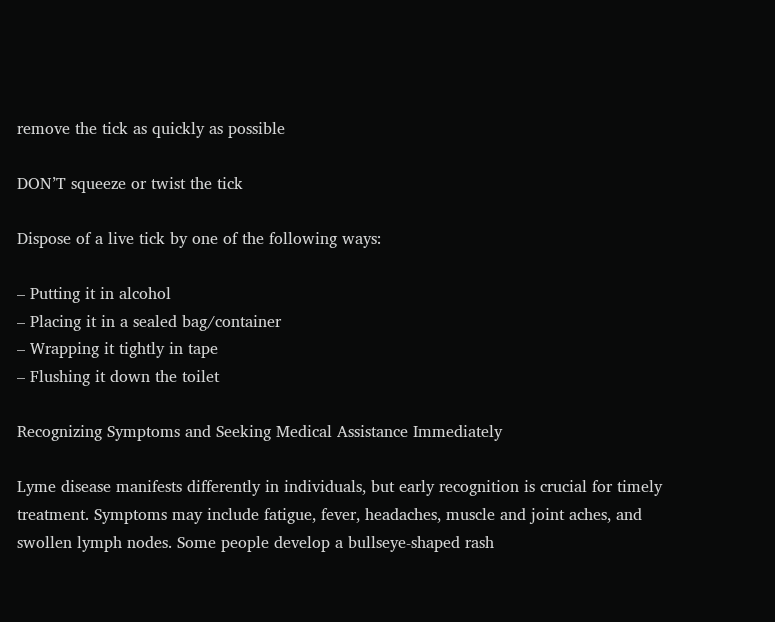remove the tick as quickly as possible

DON’T squeeze or twist the tick

Dispose of a live tick by one of the following ways:

– Putting it in alcohol
– Placing it in a sealed bag/container
– Wrapping it tightly in tape
– Flushing it down the toilet

Recognizing Symptoms and Seeking Medical Assistance Immediately

Lyme disease manifests differently in individuals, but early recognition is crucial for timely treatment. Symptoms may include fatigue, fever, headaches, muscle and joint aches, and swollen lymph nodes. Some people develop a bullseye-shaped rash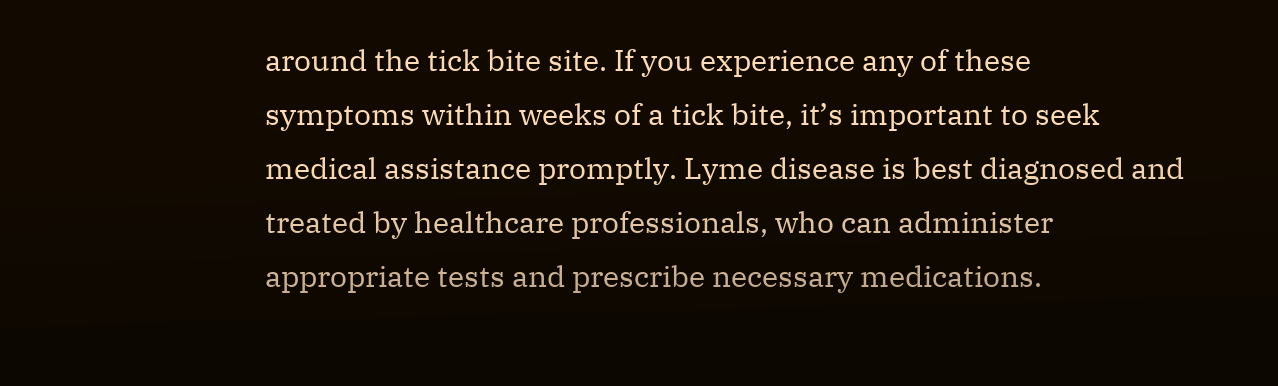around the tick bite site. If you experience any of these symptoms within weeks of a tick bite, it’s important to seek medical assistance promptly. Lyme disease is best diagnosed and treated by healthcare professionals, who can administer appropriate tests and prescribe necessary medications.